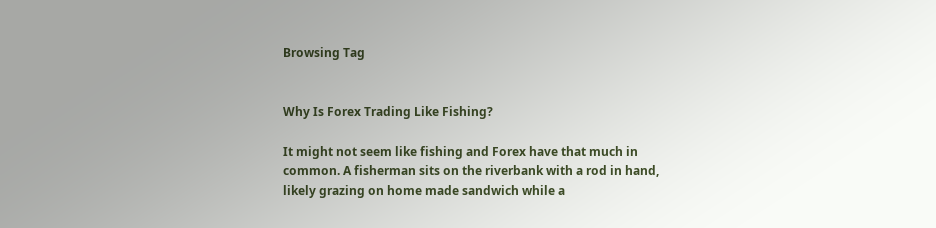Browsing Tag


Why Is Forex Trading Like Fishing?

It might not seem like fishing and Forex have that much in common. A fisherman sits on the riverbank with a rod in hand, likely grazing on home made sandwich while a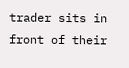trader sits in front of their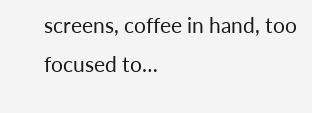screens, coffee in hand, too focused to…